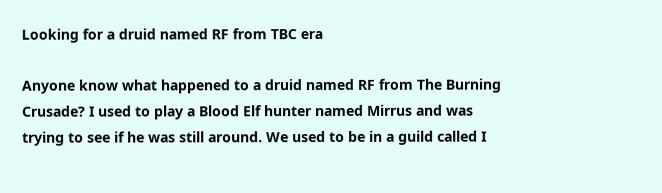Looking for a druid named RF from TBC era

Anyone know what happened to a druid named RF from The Burning Crusade? I used to play a Blood Elf hunter named Mirrus and was trying to see if he was still around. We used to be in a guild called I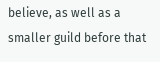believe, as well as a smaller guild before that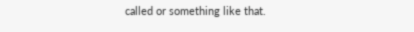called or something like that.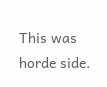This was horde side.